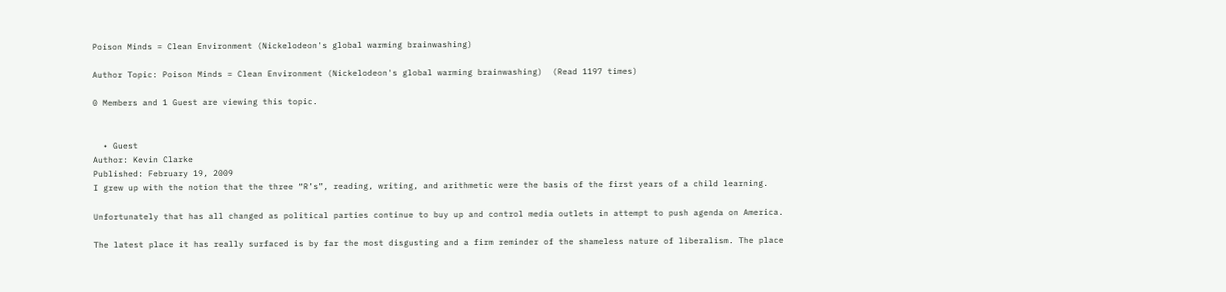Poison Minds = Clean Environment (Nickelodeon's global warming brainwashing)

Author Topic: Poison Minds = Clean Environment (Nickelodeon's global warming brainwashing)  (Read 1197 times)

0 Members and 1 Guest are viewing this topic.


  • Guest
Author: Kevin Clarke
Published: February 19, 2009
I grew up with the notion that the three “R’s”, reading, writing, and arithmetic were the basis of the first years of a child learning.

Unfortunately that has all changed as political parties continue to buy up and control media outlets in attempt to push agenda on America.

The latest place it has really surfaced is by far the most disgusting and a firm reminder of the shameless nature of liberalism. The place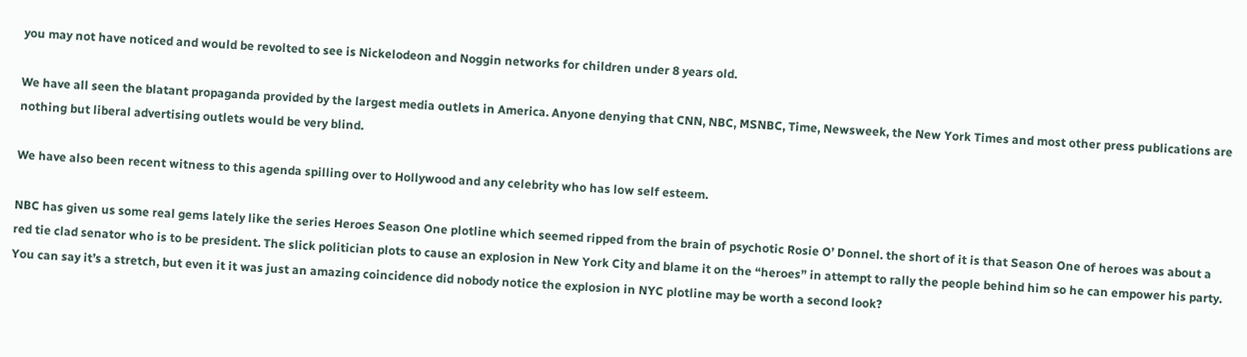you may not have noticed and would be revolted to see is Nickelodeon and Noggin networks for children under 8 years old.

We have all seen the blatant propaganda provided by the largest media outlets in America. Anyone denying that CNN, NBC, MSNBC, Time, Newsweek, the New York Times and most other press publications are nothing but liberal advertising outlets would be very blind.

We have also been recent witness to this agenda spilling over to Hollywood and any celebrity who has low self esteem.

NBC has given us some real gems lately like the series Heroes Season One plotline which seemed ripped from the brain of psychotic Rosie O’ Donnel. the short of it is that Season One of heroes was about a red tie clad senator who is to be president. The slick politician plots to cause an explosion in New York City and blame it on the “heroes” in attempt to rally the people behind him so he can empower his party. You can say it’s a stretch, but even it it was just an amazing coincidence did nobody notice the explosion in NYC plotline may be worth a second look?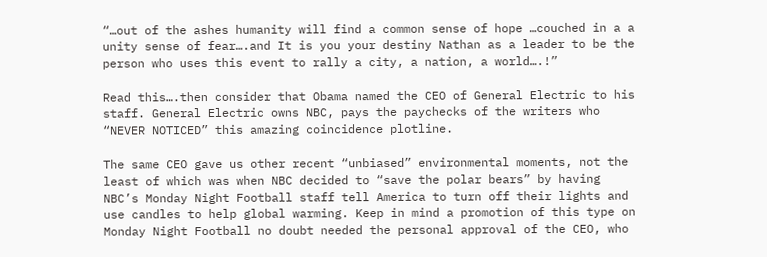“…out of the ashes humanity will find a common sense of hope …couched in a a unity sense of fear….and It is you your destiny Nathan as a leader to be the person who uses this event to rally a city, a nation, a world….!”

Read this….then consider that Obama named the CEO of General Electric to his staff. General Electric owns NBC, pays the paychecks of the writers who “NEVER NOTICED” this amazing coincidence plotline.

The same CEO gave us other recent “unbiased” environmental moments, not the least of which was when NBC decided to “save the polar bears” by having NBC’s Monday Night Football staff tell America to turn off their lights and use candles to help global warming. Keep in mind a promotion of this type on Monday Night Football no doubt needed the personal approval of the CEO, who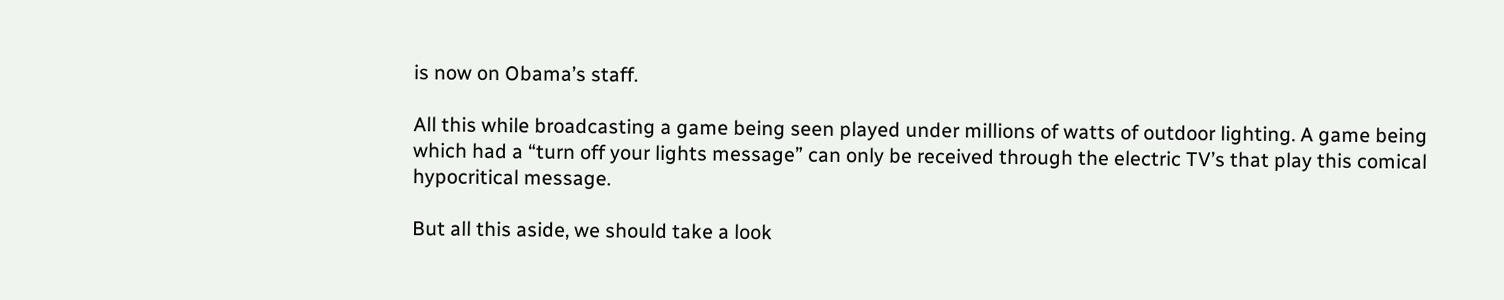is now on Obama’s staff.

All this while broadcasting a game being seen played under millions of watts of outdoor lighting. A game being which had a “turn off your lights message” can only be received through the electric TV’s that play this comical hypocritical message.

But all this aside, we should take a look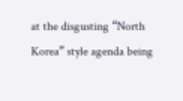at the disgusting “North Korea” style agenda being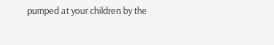pumped at your children by the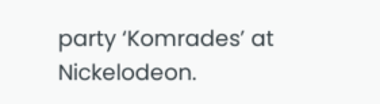party ‘Komrades’ at Nickelodeon.